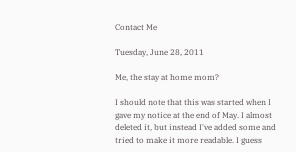Contact Me

Tuesday, June 28, 2011

Me, the stay at home mom?

I should note that this was started when I gave my notice at the end of May. I almost deleted it, but instead I've added some and tried to make it more readable. I guess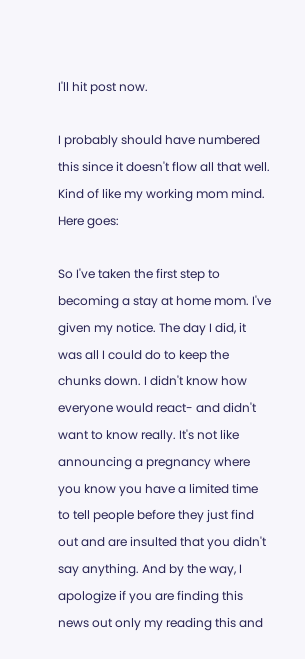I'll hit post now.

I probably should have numbered this since it doesn't flow all that well. Kind of like my working mom mind. Here goes:

So I've taken the first step to becoming a stay at home mom. I've given my notice. The day I did, it was all I could do to keep the chunks down. I didn't know how everyone would react- and didn't want to know really. It's not like announcing a pregnancy where you know you have a limited time to tell people before they just find out and are insulted that you didn't say anything. And by the way, I apologize if you are finding this news out only my reading this and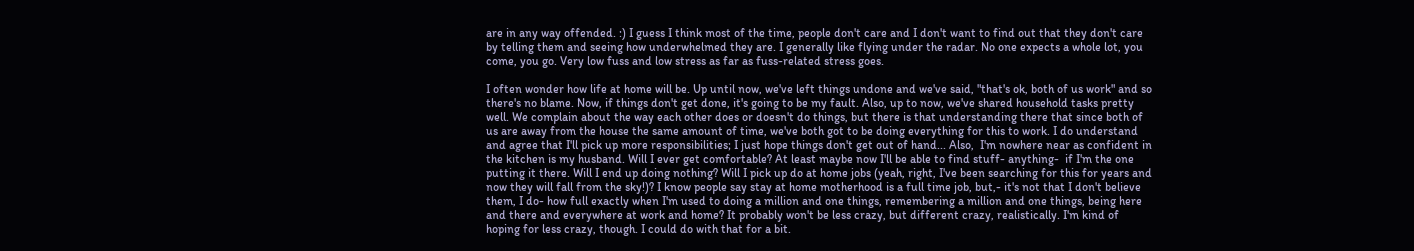are in any way offended. :) I guess I think most of the time, people don't care and I don't want to find out that they don't care by telling them and seeing how underwhelmed they are. I generally like flying under the radar. No one expects a whole lot, you come, you go. Very low fuss and low stress as far as fuss-related stress goes.

I often wonder how life at home will be. Up until now, we've left things undone and we've said, "that's ok, both of us work" and so there's no blame. Now, if things don't get done, it's going to be my fault. Also, up to now, we've shared household tasks pretty well. We complain about the way each other does or doesn't do things, but there is that understanding there that since both of us are away from the house the same amount of time, we've both got to be doing everything for this to work. I do understand and agree that I'll pick up more responsibilities; I just hope things don't get out of hand... Also,  I'm nowhere near as confident in the kitchen is my husband. Will I ever get comfortable? At least maybe now I'll be able to find stuff- anything-  if I'm the one putting it there. Will I end up doing nothing? Will I pick up do at home jobs (yeah, right, I've been searching for this for years and now they will fall from the sky!)? I know people say stay at home motherhood is a full time job, but,- it's not that I don't believe them, I do- how full exactly when I'm used to doing a million and one things, remembering a million and one things, being here and there and everywhere at work and home? It probably won't be less crazy, but different crazy, realistically. I'm kind of hoping for less crazy, though. I could do with that for a bit.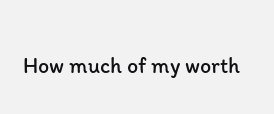How much of my worth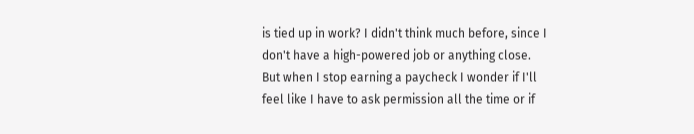is tied up in work? I didn't think much before, since I don't have a high-powered job or anything close. But when I stop earning a paycheck I wonder if I'll feel like I have to ask permission all the time or if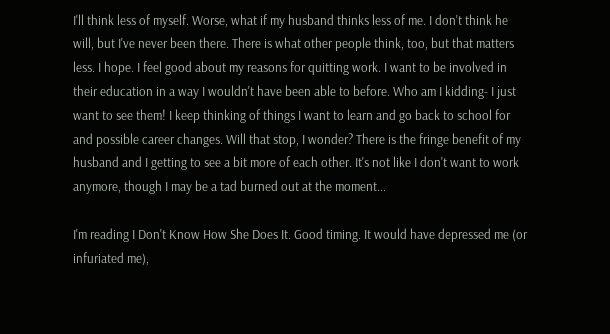I'll think less of myself. Worse, what if my husband thinks less of me. I don't think he will, but I've never been there. There is what other people think, too, but that matters less. I hope. I feel good about my reasons for quitting work. I want to be involved in their education in a way I wouldn't have been able to before. Who am I kidding- I just want to see them! I keep thinking of things I want to learn and go back to school for and possible career changes. Will that stop, I wonder? There is the fringe benefit of my husband and I getting to see a bit more of each other. It's not like I don't want to work anymore, though I may be a tad burned out at the moment...

I'm reading I Don't Know How She Does It. Good timing. It would have depressed me (or infuriated me),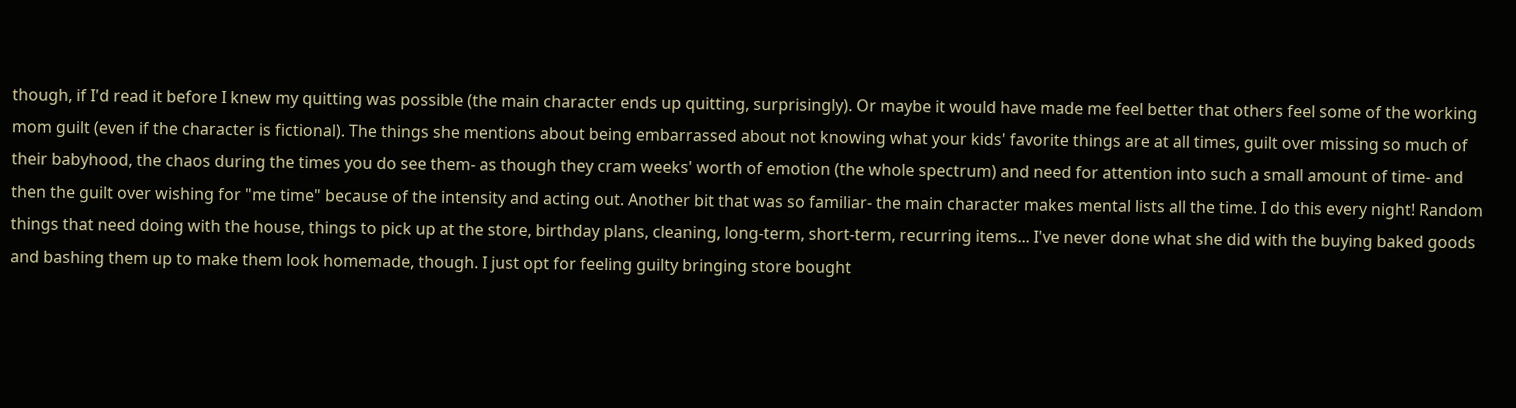though, if I'd read it before I knew my quitting was possible (the main character ends up quitting, surprisingly). Or maybe it would have made me feel better that others feel some of the working mom guilt (even if the character is fictional). The things she mentions about being embarrassed about not knowing what your kids' favorite things are at all times, guilt over missing so much of their babyhood, the chaos during the times you do see them- as though they cram weeks' worth of emotion (the whole spectrum) and need for attention into such a small amount of time- and then the guilt over wishing for "me time" because of the intensity and acting out. Another bit that was so familiar- the main character makes mental lists all the time. I do this every night! Random things that need doing with the house, things to pick up at the store, birthday plans, cleaning, long-term, short-term, recurring items... I've never done what she did with the buying baked goods and bashing them up to make them look homemade, though. I just opt for feeling guilty bringing store bought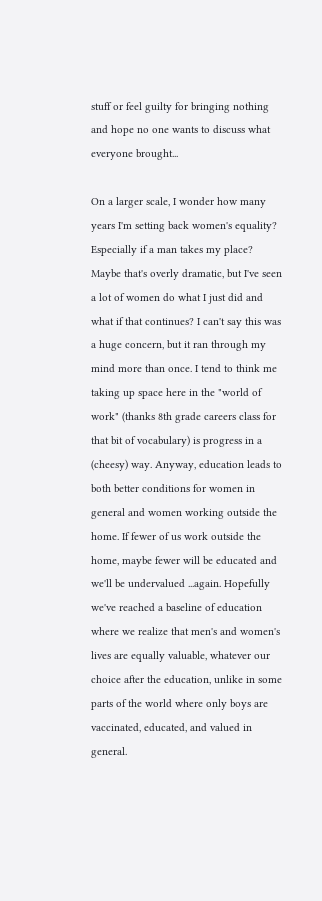stuff or feel guilty for bringing nothing and hope no one wants to discuss what everyone brought...

On a larger scale, I wonder how many years I'm setting back women's equality? Especially if a man takes my place? Maybe that's overly dramatic, but I've seen a lot of women do what I just did and what if that continues? I can't say this was a huge concern, but it ran through my mind more than once. I tend to think me taking up space here in the "world of work" (thanks 8th grade careers class for that bit of vocabulary) is progress in a (cheesy) way. Anyway, education leads to both better conditions for women in general and women working outside the home. If fewer of us work outside the home, maybe fewer will be educated and we'll be undervalued ...again. Hopefully we've reached a baseline of education where we realize that men's and women's lives are equally valuable, whatever our choice after the education, unlike in some parts of the world where only boys are vaccinated, educated, and valued in general.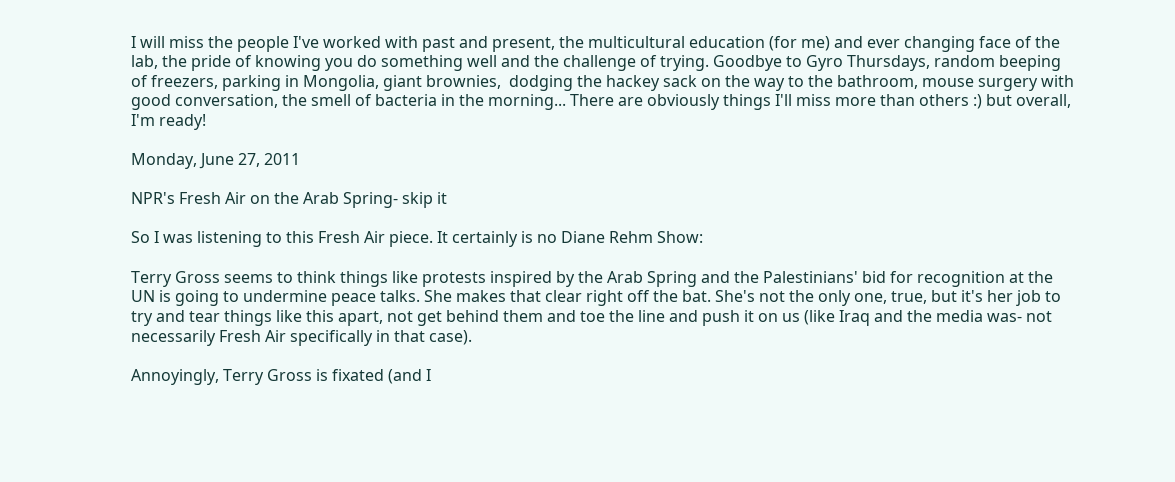I will miss the people I've worked with past and present, the multicultural education (for me) and ever changing face of the lab, the pride of knowing you do something well and the challenge of trying. Goodbye to Gyro Thursdays, random beeping of freezers, parking in Mongolia, giant brownies,  dodging the hackey sack on the way to the bathroom, mouse surgery with good conversation, the smell of bacteria in the morning... There are obviously things I'll miss more than others :) but overall, I'm ready!

Monday, June 27, 2011

NPR's Fresh Air on the Arab Spring- skip it

So I was listening to this Fresh Air piece. It certainly is no Diane Rehm Show:

Terry Gross seems to think things like protests inspired by the Arab Spring and the Palestinians' bid for recognition at the UN is going to undermine peace talks. She makes that clear right off the bat. She's not the only one, true, but it's her job to try and tear things like this apart, not get behind them and toe the line and push it on us (like Iraq and the media was- not necessarily Fresh Air specifically in that case).

Annoyingly, Terry Gross is fixated (and I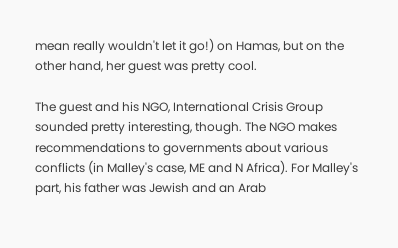mean really wouldn't let it go!) on Hamas, but on the other hand, her guest was pretty cool.

The guest and his NGO, International Crisis Group sounded pretty interesting, though. The NGO makes recommendations to governments about various conflicts (in Malley's case, ME and N Africa). For Malley's part, his father was Jewish and an Arab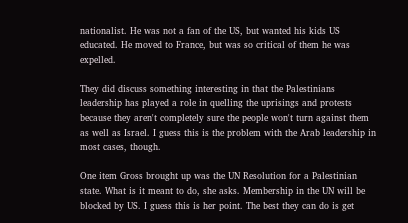nationalist. He was not a fan of the US, but wanted his kids US educated. He moved to France, but was so critical of them he was expelled.

They did discuss something interesting in that the Palestinians leadership has played a role in quelling the uprisings and protests because they aren't completely sure the people won't turn against them as well as Israel. I guess this is the problem with the Arab leadership in most cases, though.

One item Gross brought up was the UN Resolution for a Palestinian state. What is it meant to do, she asks. Membership in the UN will be blocked by US. I guess this is her point. The best they can do is get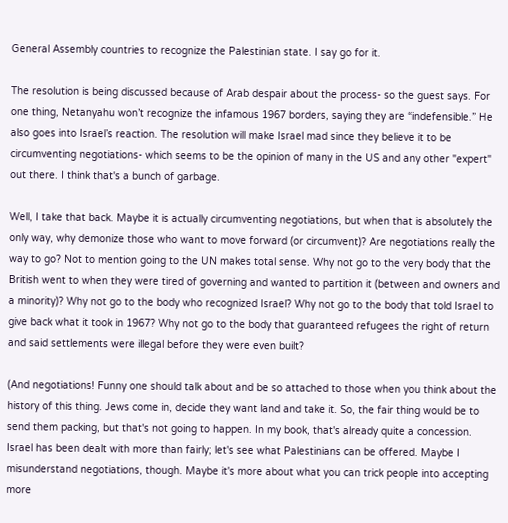General Assembly countries to recognize the Palestinian state. I say go for it.

The resolution is being discussed because of Arab despair about the process- so the guest says. For one thing, Netanyahu won’t recognize the infamous 1967 borders, saying they are “indefensible.” He also goes into Israel’s reaction. The resolution will make Israel mad since they believe it to be circumventing negotiations- which seems to be the opinion of many in the US and any other "expert" out there. I think that's a bunch of garbage.

Well, I take that back. Maybe it is actually circumventing negotiations, but when that is absolutely the only way, why demonize those who want to move forward (or circumvent)? Are negotiations really the way to go? Not to mention going to the UN makes total sense. Why not go to the very body that the British went to when they were tired of governing and wanted to partition it (between and owners and a minority)? Why not go to the body who recognized Israel? Why not go to the body that told Israel to give back what it took in 1967? Why not go to the body that guaranteed refugees the right of return and said settlements were illegal before they were even built?

(And negotiations! Funny one should talk about and be so attached to those when you think about the history of this thing. Jews come in, decide they want land and take it. So, the fair thing would be to send them packing, but that's not going to happen. In my book, that's already quite a concession. Israel has been dealt with more than fairly; let's see what Palestinians can be offered. Maybe I misunderstand negotiations, though. Maybe it's more about what you can trick people into accepting more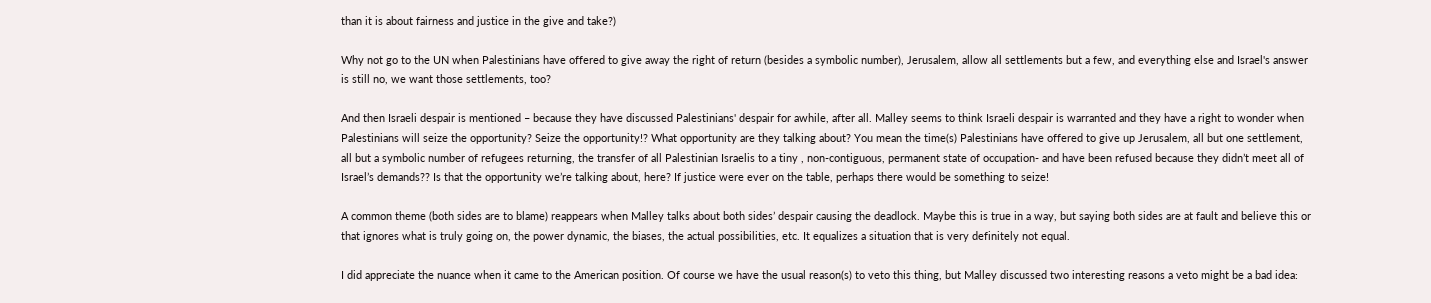than it is about fairness and justice in the give and take?)

Why not go to the UN when Palestinians have offered to give away the right of return (besides a symbolic number), Jerusalem, allow all settlements but a few, and everything else and Israel's answer is still no, we want those settlements, too?

And then Israeli despair is mentioned – because they have discussed Palestinians' despair for awhile, after all. Malley seems to think Israeli despair is warranted and they have a right to wonder when Palestinians will seize the opportunity? Seize the opportunity!? What opportunity are they talking about? You mean the time(s) Palestinians have offered to give up Jerusalem, all but one settlement, all but a symbolic number of refugees returning, the transfer of all Palestinian Israelis to a tiny , non-contiguous, permanent state of occupation- and have been refused because they didn’t meet all of Israel’s demands?? Is that the opportunity we’re talking about, here? If justice were ever on the table, perhaps there would be something to seize!

A common theme (both sides are to blame) reappears when Malley talks about both sides’ despair causing the deadlock. Maybe this is true in a way, but saying both sides are at fault and believe this or that ignores what is truly going on, the power dynamic, the biases, the actual possibilities, etc. It equalizes a situation that is very definitely not equal.

I did appreciate the nuance when it came to the American position. Of course we have the usual reason(s) to veto this thing, but Malley discussed two interesting reasons a veto might be a bad idea: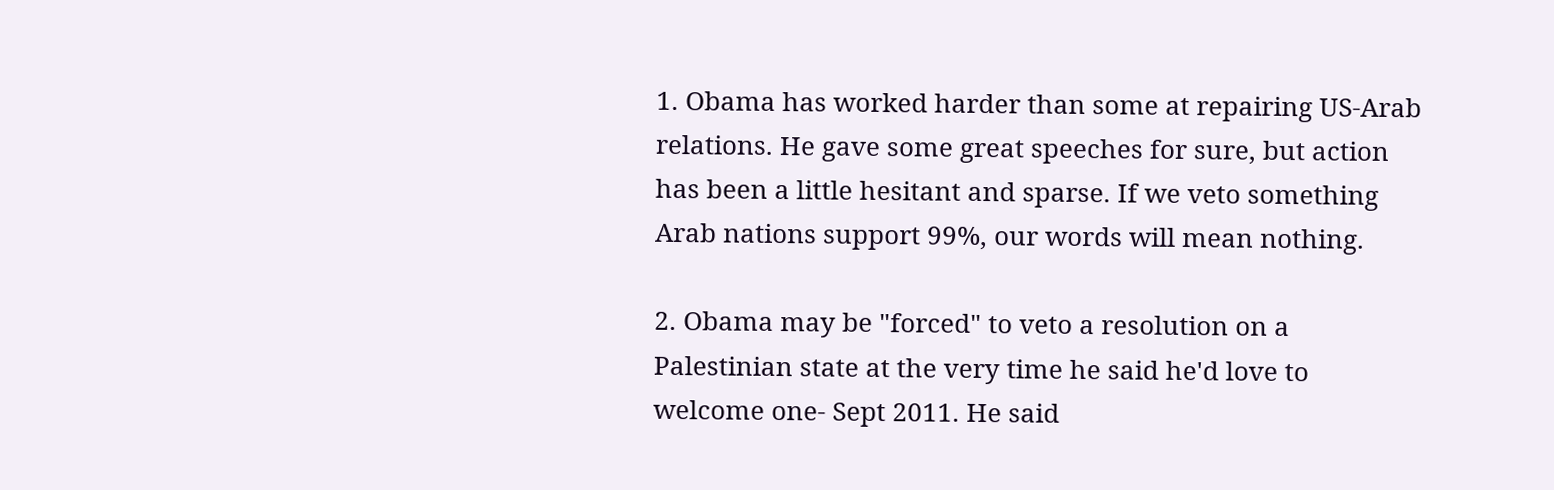1. Obama has worked harder than some at repairing US-Arab relations. He gave some great speeches for sure, but action has been a little hesitant and sparse. If we veto something Arab nations support 99%, our words will mean nothing.

2. Obama may be "forced" to veto a resolution on a Palestinian state at the very time he said he'd love to welcome one- Sept 2011. He said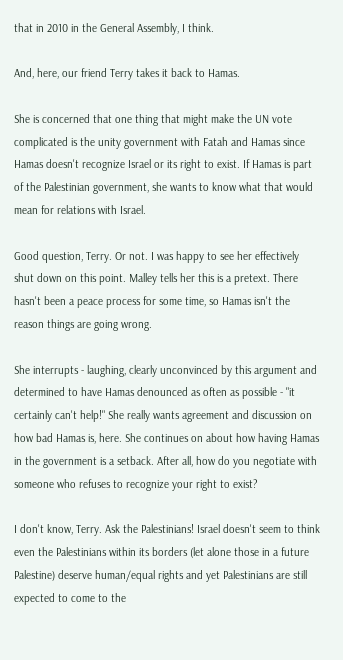that in 2010 in the General Assembly, I think.

And, here, our friend Terry takes it back to Hamas.

She is concerned that one thing that might make the UN vote complicated is the unity government with Fatah and Hamas since Hamas doesn't recognize Israel or its right to exist. If Hamas is part of the Palestinian government, she wants to know what that would mean for relations with Israel.

Good question, Terry. Or not. I was happy to see her effectively shut down on this point. Malley tells her this is a pretext. There hasn't been a peace process for some time, so Hamas isn't the reason things are going wrong.

She interrupts - laughing, clearly unconvinced by this argument and determined to have Hamas denounced as often as possible - "it certainly can't help!" She really wants agreement and discussion on how bad Hamas is, here. She continues on about how having Hamas in the government is a setback. After all, how do you negotiate with someone who refuses to recognize your right to exist?

I don't know, Terry. Ask the Palestinians! Israel doesn't seem to think even the Palestinians within its borders (let alone those in a future Palestine) deserve human/equal rights and yet Palestinians are still expected to come to the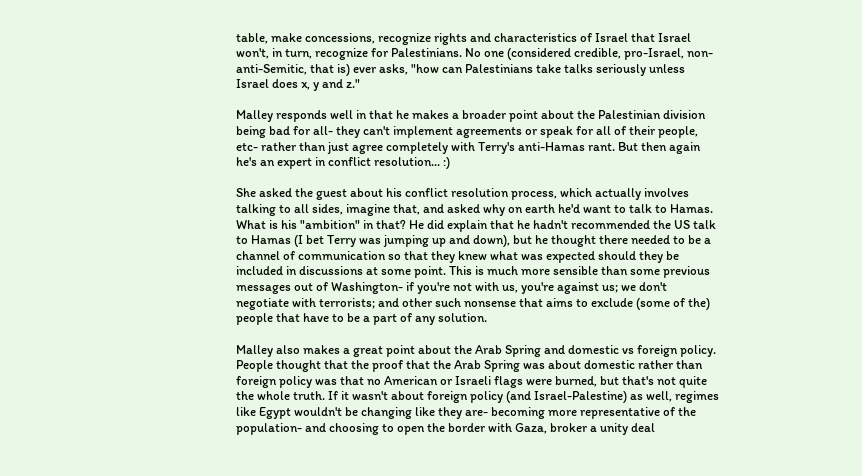table, make concessions, recognize rights and characteristics of Israel that Israel won't, in turn, recognize for Palestinians. No one (considered credible, pro-Israel, non-anti-Semitic, that is) ever asks, "how can Palestinians take talks seriously unless Israel does x, y and z."

Malley responds well in that he makes a broader point about the Palestinian division being bad for all- they can't implement agreements or speak for all of their people, etc- rather than just agree completely with Terry's anti-Hamas rant. But then again he's an expert in conflict resolution... :)

She asked the guest about his conflict resolution process, which actually involves talking to all sides, imagine that, and asked why on earth he'd want to talk to Hamas. What is his "ambition" in that? He did explain that he hadn't recommended the US talk to Hamas (I bet Terry was jumping up and down), but he thought there needed to be a channel of communication so that they knew what was expected should they be included in discussions at some point. This is much more sensible than some previous messages out of Washington- if you're not with us, you're against us; we don't negotiate with terrorists; and other such nonsense that aims to exclude (some of the) people that have to be a part of any solution.

Malley also makes a great point about the Arab Spring and domestic vs foreign policy. People thought that the proof that the Arab Spring was about domestic rather than foreign policy was that no American or Israeli flags were burned, but that's not quite the whole truth. If it wasn't about foreign policy (and Israel-Palestine) as well, regimes like Egypt wouldn't be changing like they are- becoming more representative of the population- and choosing to open the border with Gaza, broker a unity deal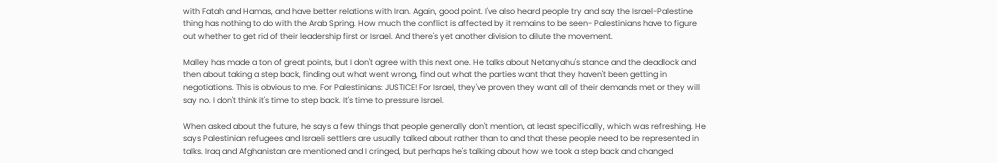with Fatah and Hamas, and have better relations with Iran. Again, good point. I've also heard people try and say the Israel-Palestine thing has nothing to do with the Arab Spring. How much the conflict is affected by it remains to be seen- Palestinians have to figure out whether to get rid of their leadership first or Israel. And there's yet another division to dilute the movement.

Malley has made a ton of great points, but I don't agree with this next one. He talks about Netanyahu's stance and the deadlock and then about taking a step back, finding out what went wrong, find out what the parties want that they haven't been getting in negotiations. This is obvious to me. For Palestinians: JUSTICE! For Israel, they've proven they want all of their demands met or they will say no. I don't think it's time to step back. It's time to pressure Israel.

When asked about the future, he says a few things that people generally don't mention, at least specifically, which was refreshing. He says Palestinian refugees and Israeli settlers are usually talked about rather than to and that these people need to be represented in talks. Iraq and Afghanistan are mentioned and I cringed, but perhaps he's talking about how we took a step back and changed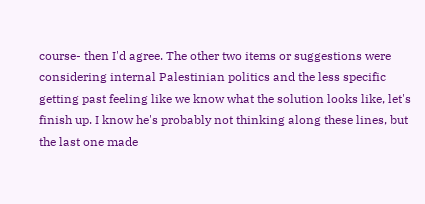course- then I'd agree. The other two items or suggestions were considering internal Palestinian politics and the less specific getting past feeling like we know what the solution looks like, let's finish up. I know he's probably not thinking along these lines, but the last one made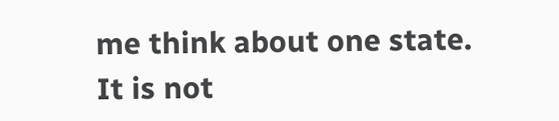me think about one state. It is not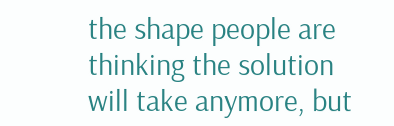the shape people are thinking the solution will take anymore, but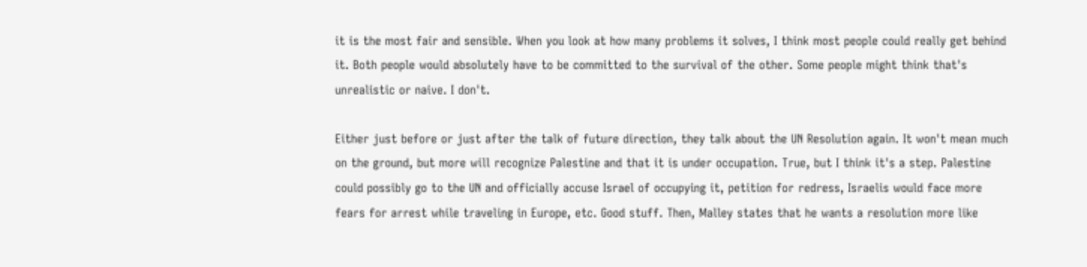it is the most fair and sensible. When you look at how many problems it solves, I think most people could really get behind it. Both people would absolutely have to be committed to the survival of the other. Some people might think that's unrealistic or naive. I don't.

Either just before or just after the talk of future direction, they talk about the UN Resolution again. It won't mean much on the ground, but more will recognize Palestine and that it is under occupation. True, but I think it's a step. Palestine could possibly go to the UN and officially accuse Israel of occupying it, petition for redress, Israelis would face more fears for arrest while traveling in Europe, etc. Good stuff. Then, Malley states that he wants a resolution more like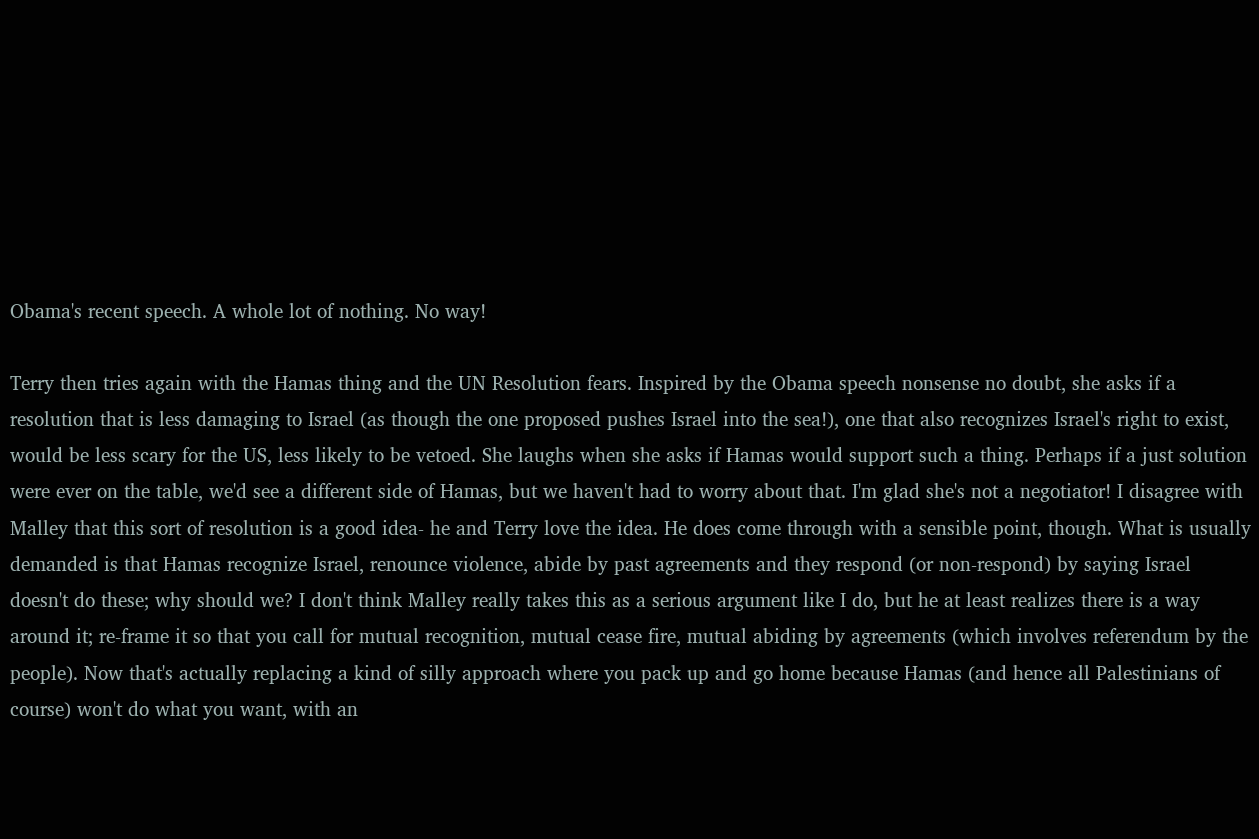Obama's recent speech. A whole lot of nothing. No way!

Terry then tries again with the Hamas thing and the UN Resolution fears. Inspired by the Obama speech nonsense no doubt, she asks if a resolution that is less damaging to Israel (as though the one proposed pushes Israel into the sea!), one that also recognizes Israel's right to exist, would be less scary for the US, less likely to be vetoed. She laughs when she asks if Hamas would support such a thing. Perhaps if a just solution were ever on the table, we'd see a different side of Hamas, but we haven't had to worry about that. I'm glad she's not a negotiator! I disagree with Malley that this sort of resolution is a good idea- he and Terry love the idea. He does come through with a sensible point, though. What is usually demanded is that Hamas recognize Israel, renounce violence, abide by past agreements and they respond (or non-respond) by saying Israel doesn't do these; why should we? I don't think Malley really takes this as a serious argument like I do, but he at least realizes there is a way around it; re-frame it so that you call for mutual recognition, mutual cease fire, mutual abiding by agreements (which involves referendum by the people). Now that's actually replacing a kind of silly approach where you pack up and go home because Hamas (and hence all Palestinians of course) won't do what you want, with an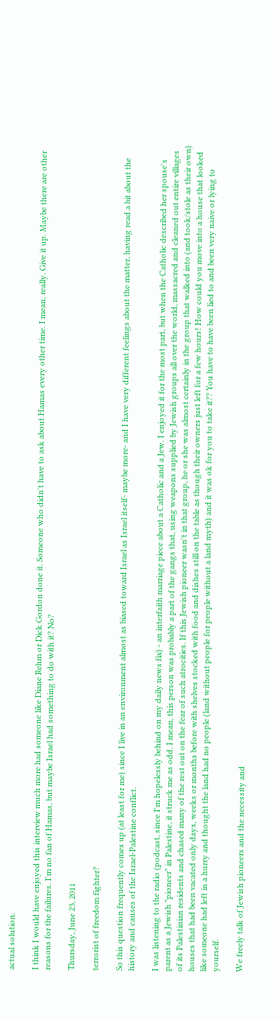actual solution.

I think I would have enjoyed this interview much more had someone like Diane Rehm or Dick Gordon done it. Someone who didn't have to ask about Hamas every other time. I mean, really. Give it up. Maybe there are other reasons for the failures. I'm no fan of Hamas, but maybe Israel had something to do with it? No?

Thursday, June 23, 2011

terrorist of freedom fighter?

So this question frequently comes up (at least for me) since I live in an environment almost as biased toward Israel as Israel itself- maybe more- and I have very different feelings about the matter, having read a bit about the history and causes of the Israel-Palestine conflict.

I was listening to the radio (podcast, since I'm hopelessly behind on my daily news fix) - an interfaith marriage piece about a Catholic and a Jew. I enjoyed it for the most part, but when the Catholic described her spouse's parent as a Jewish "pioneer" in Palestine, it struck me as odd. I mean, this person was probably a part of the gangs that, using weapons supplied by Jewish groups all over the world, massacred and cleaned out entire villages of its Palestinian residents and chased many of the rest out on the fear of such atrocities. If this Jewish pioneer wasn't in that group, he or she was almost certainly in the group that walked into (and took/stole as their own) houses that had been vacated only days, weeks or months before with shelves stocked with food and dishes still on the table as though their owners just left for a few hours! How could you move into a house that looked like someone had left in a hurry and thought the land had no people (land without people for people without a land myth) and it was ok for you to take it?? You have to have been lied to and been very naive or lying to yourself.

We freely talk of Jewish pioneers and the necessity and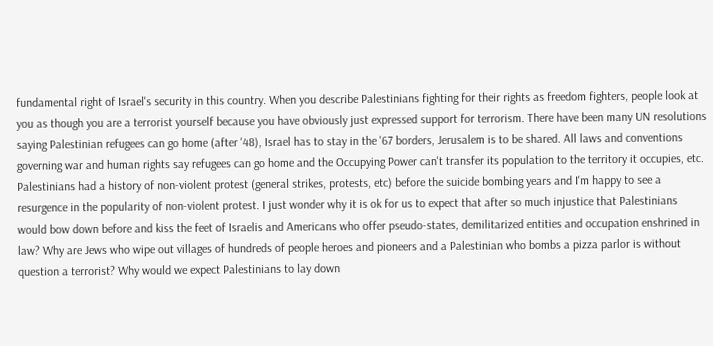fundamental right of Israel's security in this country. When you describe Palestinians fighting for their rights as freedom fighters, people look at you as though you are a terrorist yourself because you have obviously just expressed support for terrorism. There have been many UN resolutions saying Palestinian refugees can go home (after '48), Israel has to stay in the '67 borders, Jerusalem is to be shared. All laws and conventions governing war and human rights say refugees can go home and the Occupying Power can't transfer its population to the territory it occupies, etc. Palestinians had a history of non-violent protest (general strikes, protests, etc) before the suicide bombing years and I'm happy to see a resurgence in the popularity of non-violent protest. I just wonder why it is ok for us to expect that after so much injustice that Palestinians would bow down before and kiss the feet of Israelis and Americans who offer pseudo-states, demilitarized entities and occupation enshrined in law? Why are Jews who wipe out villages of hundreds of people heroes and pioneers and a Palestinian who bombs a pizza parlor is without question a terrorist? Why would we expect Palestinians to lay down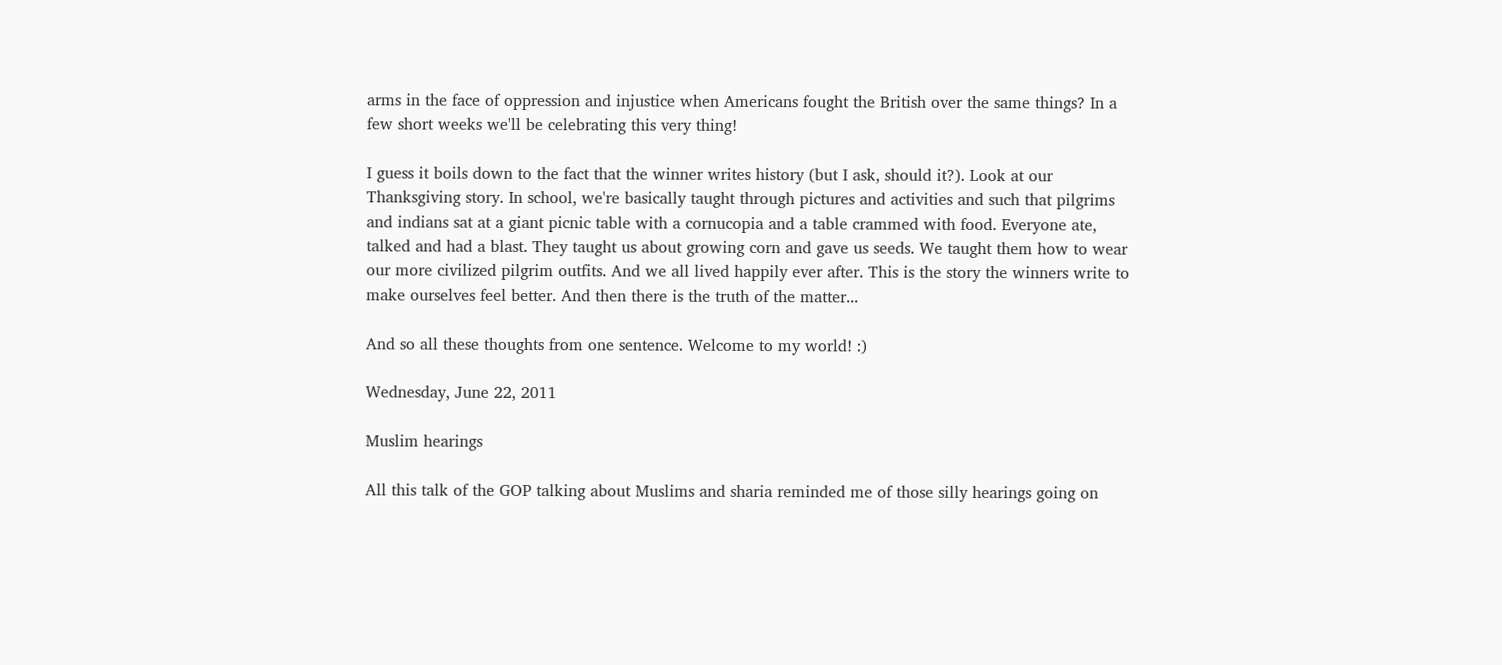arms in the face of oppression and injustice when Americans fought the British over the same things? In a few short weeks we'll be celebrating this very thing!

I guess it boils down to the fact that the winner writes history (but I ask, should it?). Look at our Thanksgiving story. In school, we're basically taught through pictures and activities and such that pilgrims and indians sat at a giant picnic table with a cornucopia and a table crammed with food. Everyone ate, talked and had a blast. They taught us about growing corn and gave us seeds. We taught them how to wear our more civilized pilgrim outfits. And we all lived happily ever after. This is the story the winners write to make ourselves feel better. And then there is the truth of the matter...

And so all these thoughts from one sentence. Welcome to my world! :)

Wednesday, June 22, 2011

Muslim hearings

All this talk of the GOP talking about Muslims and sharia reminded me of those silly hearings going on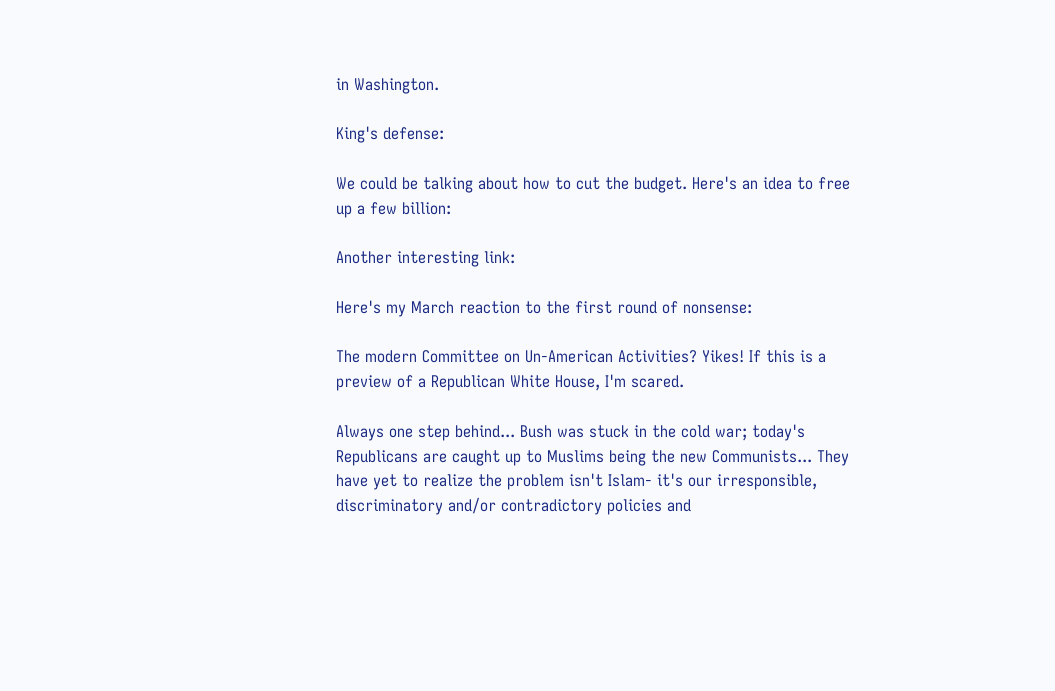in Washington.

King's defense:

We could be talking about how to cut the budget. Here's an idea to free up a few billion:

Another interesting link:

Here's my March reaction to the first round of nonsense:

The modern Committee on Un-American Activities? Yikes! If this is a preview of a Republican White House, I'm scared.

Always one step behind... Bush was stuck in the cold war; today's Republicans are caught up to Muslims being the new Communists... They have yet to realize the problem isn't Islam- it's our irresponsible, discriminatory and/or contradictory policies and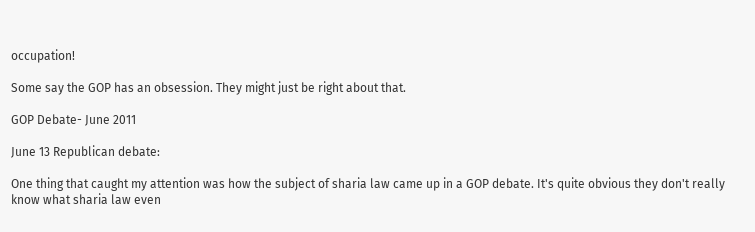occupation!

Some say the GOP has an obsession. They might just be right about that.

GOP Debate- June 2011

June 13 Republican debate:

One thing that caught my attention was how the subject of sharia law came up in a GOP debate. It's quite obvious they don't really know what sharia law even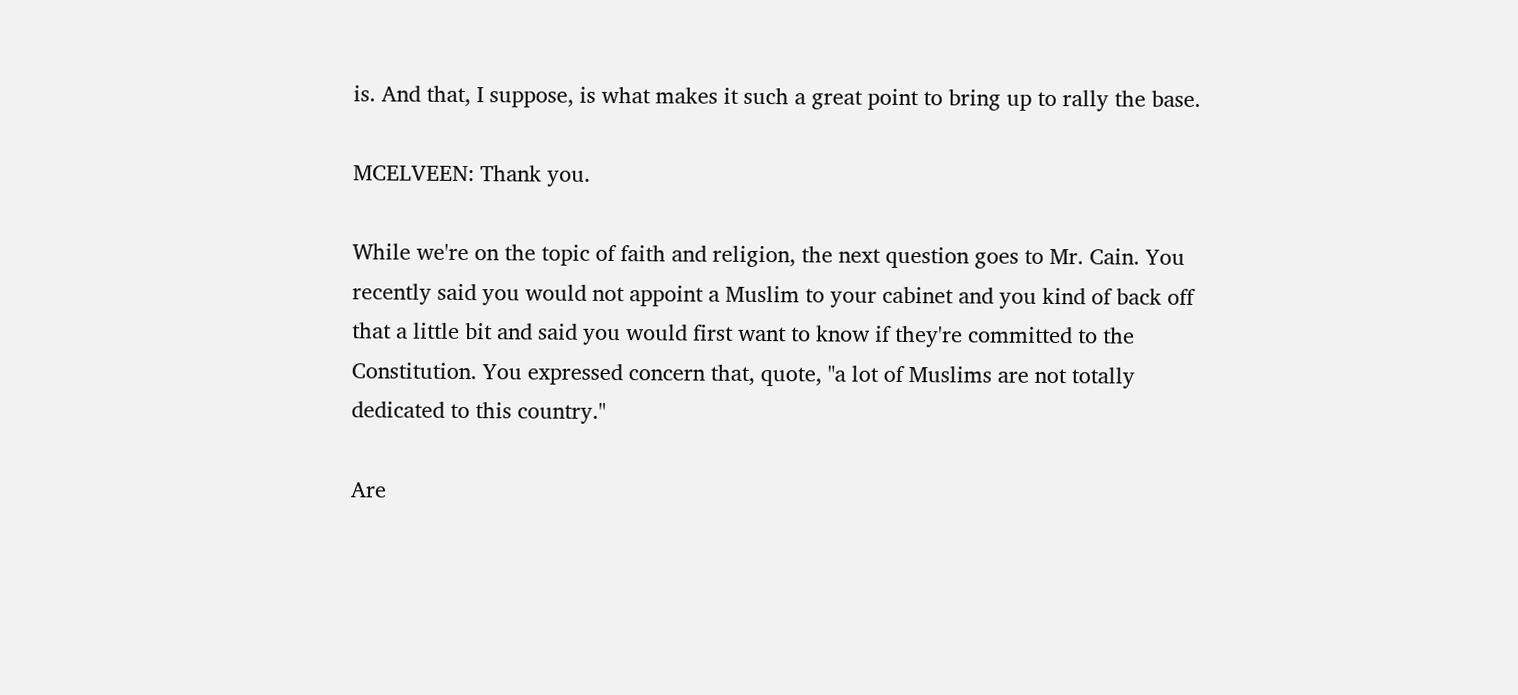is. And that, I suppose, is what makes it such a great point to bring up to rally the base.

MCELVEEN: Thank you.

While we're on the topic of faith and religion, the next question goes to Mr. Cain. You recently said you would not appoint a Muslim to your cabinet and you kind of back off that a little bit and said you would first want to know if they're committed to the Constitution. You expressed concern that, quote, "a lot of Muslims are not totally dedicated to this country."

Are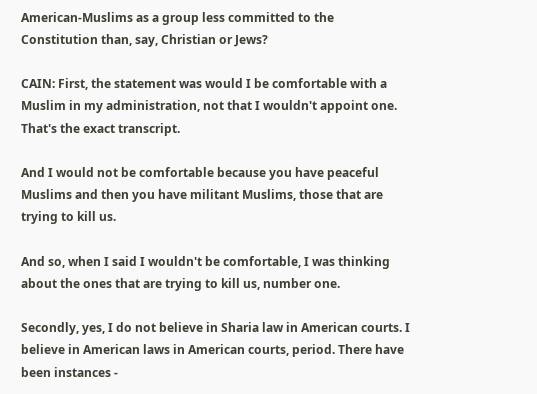American-Muslims as a group less committed to the Constitution than, say, Christian or Jews?

CAIN: First, the statement was would I be comfortable with a Muslim in my administration, not that I wouldn't appoint one. That's the exact transcript.

And I would not be comfortable because you have peaceful Muslims and then you have militant Muslims, those that are trying to kill us.

And so, when I said I wouldn't be comfortable, I was thinking about the ones that are trying to kill us, number one.

Secondly, yes, I do not believe in Sharia law in American courts. I believe in American laws in American courts, period. There have been instances -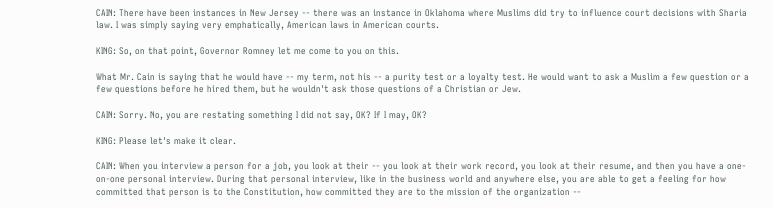CAIN: There have been instances in New Jersey -- there was an instance in Oklahoma where Muslims did try to influence court decisions with Sharia law. I was simply saying very emphatically, American laws in American courts.

KING: So, on that point, Governor Romney let me come to you on this.

What Mr. Cain is saying that he would have -- my term, not his -- a purity test or a loyalty test. He would want to ask a Muslim a few question or a few questions before he hired them, but he wouldn't ask those questions of a Christian or Jew.

CAIN: Sorry. No, you are restating something I did not say, OK? If I may, OK?

KING: Please let's make it clear.

CAIN: When you interview a person for a job, you look at their -- you look at their work record, you look at their resume, and then you have a one-on-one personal interview. During that personal interview, like in the business world and anywhere else, you are able to get a feeling for how committed that person is to the Constitution, how committed they are to the mission of the organization --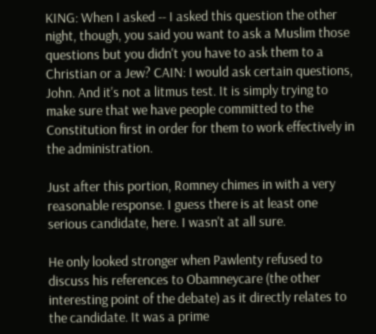KING: When I asked -- I asked this question the other night, though, you said you want to ask a Muslim those questions but you didn't you have to ask them to a Christian or a Jew? CAIN: I would ask certain questions, John. And it's not a litmus test. It is simply trying to make sure that we have people committed to the Constitution first in order for them to work effectively in the administration.

Just after this portion, Romney chimes in with a very reasonable response. I guess there is at least one serious candidate, here. I wasn't at all sure.

He only looked stronger when Pawlenty refused to discuss his references to Obamneycare (the other interesting point of the debate) as it directly relates to the candidate. It was a prime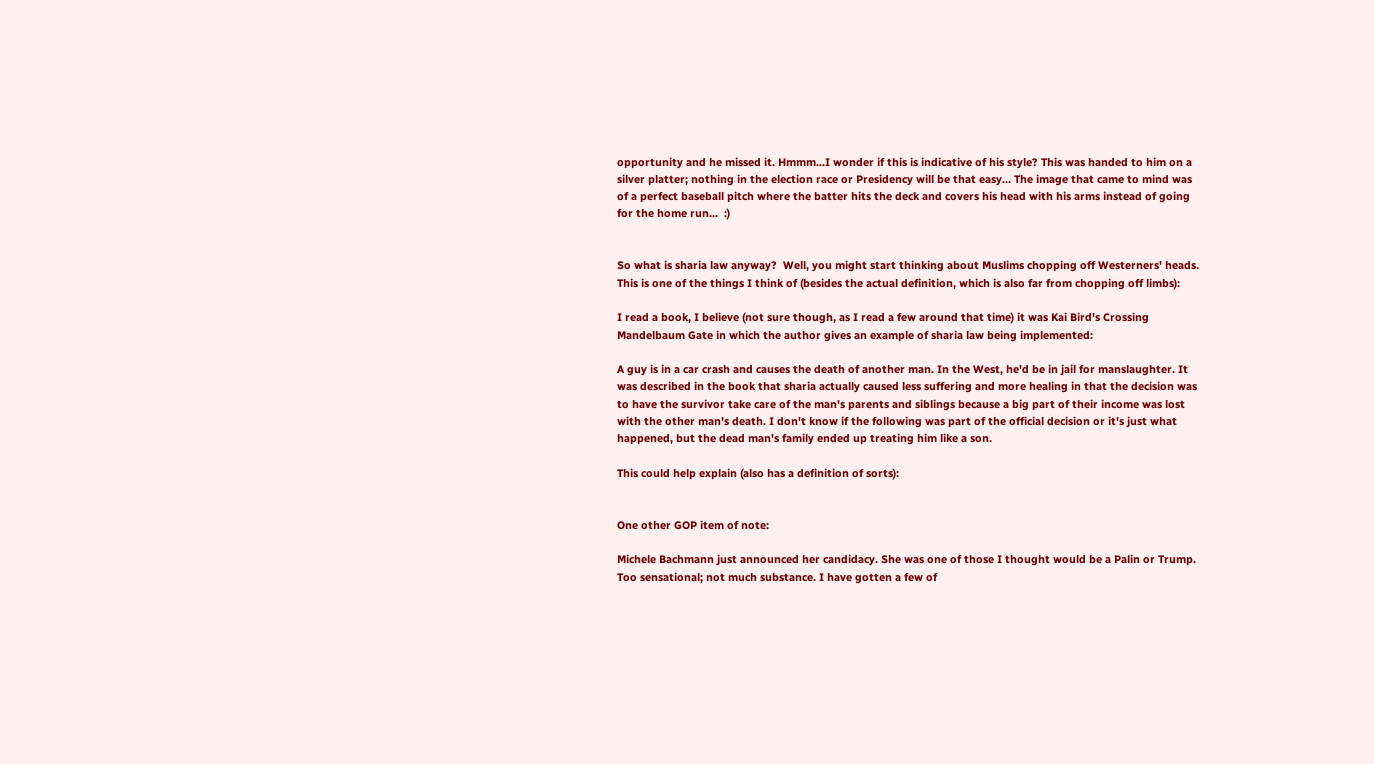opportunity and he missed it. Hmmm...I wonder if this is indicative of his style? This was handed to him on a silver platter; nothing in the election race or Presidency will be that easy... The image that came to mind was of a perfect baseball pitch where the batter hits the deck and covers his head with his arms instead of going for the home run...  :)


So what is sharia law anyway?  Well, you might start thinking about Muslims chopping off Westerners' heads. This is one of the things I think of (besides the actual definition, which is also far from chopping off limbs):

I read a book, I believe (not sure though, as I read a few around that time) it was Kai Bird's Crossing Mandelbaum Gate in which the author gives an example of sharia law being implemented:

A guy is in a car crash and causes the death of another man. In the West, he'd be in jail for manslaughter. It was described in the book that sharia actually caused less suffering and more healing in that the decision was to have the survivor take care of the man's parents and siblings because a big part of their income was lost with the other man's death. I don't know if the following was part of the official decision or it's just what happened, but the dead man's family ended up treating him like a son.

This could help explain (also has a definition of sorts):


One other GOP item of note:

Michele Bachmann just announced her candidacy. She was one of those I thought would be a Palin or Trump. Too sensational; not much substance. I have gotten a few of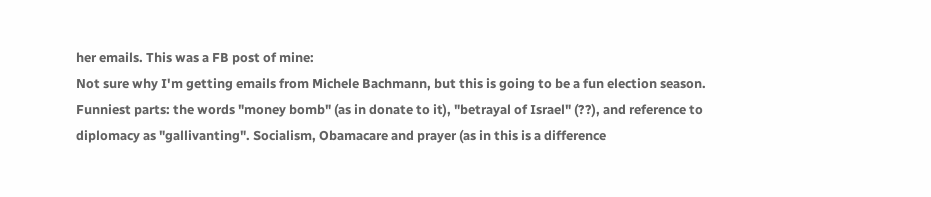her emails. This was a FB post of mine:
Not sure why I'm getting emails from Michele Bachmann, but this is going to be a fun election season. Funniest parts: the words "money bomb" (as in donate to it), "betrayal of Israel" (??), and reference to diplomacy as "gallivanting". Socialism, Obamacare and prayer (as in this is a difference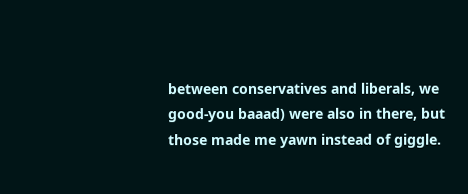between conservatives and liberals, we good-you baaad) were also in there, but those made me yawn instead of giggle.